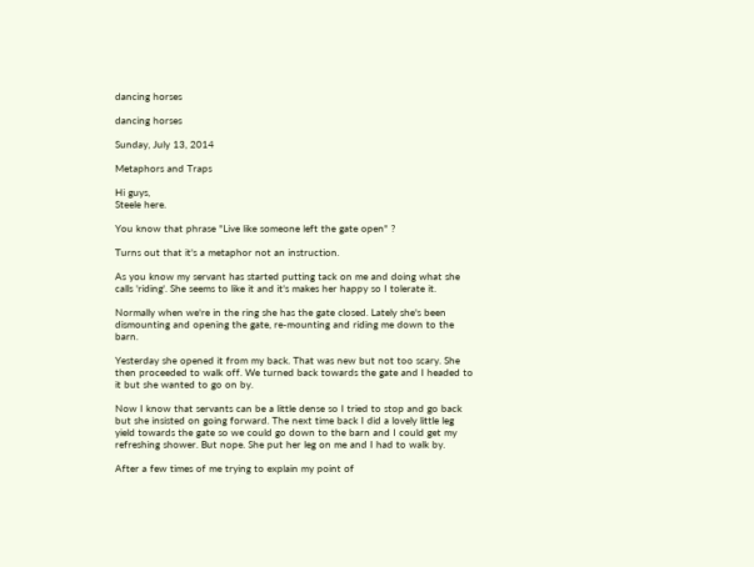dancing horses

dancing horses

Sunday, July 13, 2014

Metaphors and Traps

Hi guys,
Steele here.

You know that phrase "Live like someone left the gate open" ?

Turns out that it's a metaphor not an instruction.

As you know my servant has started putting tack on me and doing what she calls 'riding'. She seems to like it and it's makes her happy so I tolerate it.

Normally when we're in the ring she has the gate closed. Lately she's been dismounting and opening the gate, re-mounting and riding me down to the barn.

Yesterday she opened it from my back. That was new but not too scary. She then proceeded to walk off. We turned back towards the gate and I headed to it but she wanted to go on by.

Now I know that servants can be a little dense so I tried to stop and go back but she insisted on going forward. The next time back I did a lovely little leg yield towards the gate so we could go down to the barn and I could get my refreshing shower. But nope. She put her leg on me and I had to walk by.

After a few times of me trying to explain my point of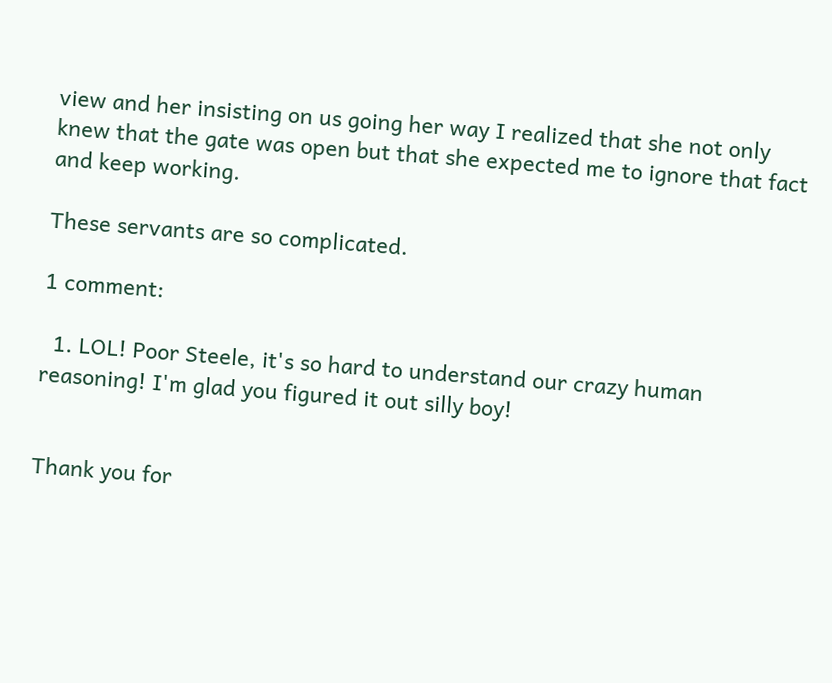view and her insisting on us going her way I realized that she not only knew that the gate was open but that she expected me to ignore that fact and keep working.

These servants are so complicated.

1 comment:

  1. LOL! Poor Steele, it's so hard to understand our crazy human reasoning! I'm glad you figured it out silly boy!


Thank you for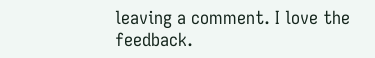leaving a comment. I love the feedback.